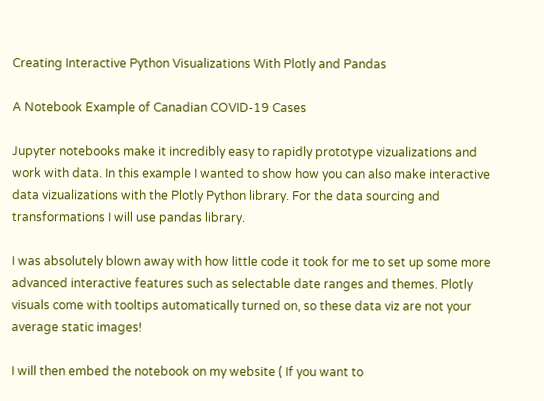Creating Interactive Python Visualizations With Plotly and Pandas

A Notebook Example of Canadian COVID-19 Cases

Jupyter notebooks make it incredibly easy to rapidly prototype vizualizations and work with data. In this example I wanted to show how you can also make interactive data vizualizations with the Plotly Python library. For the data sourcing and transformations I will use pandas library.

I was absolutely blown away with how little code it took for me to set up some more advanced interactive features such as selectable date ranges and themes. Plotly visuals come with tooltips automatically turned on, so these data viz are not your average static images!

I will then embed the notebook on my website ( If you want to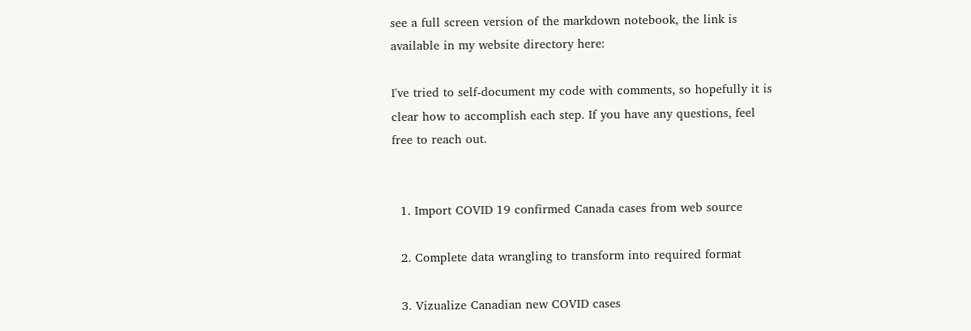see a full screen version of the markdown notebook, the link is available in my website directory here:

I've tried to self-document my code with comments, so hopefully it is clear how to accomplish each step. If you have any questions, feel free to reach out.


  1. Import COVID 19 confirmed Canada cases from web source

  2. Complete data wrangling to transform into required format

  3. Vizualize Canadian new COVID cases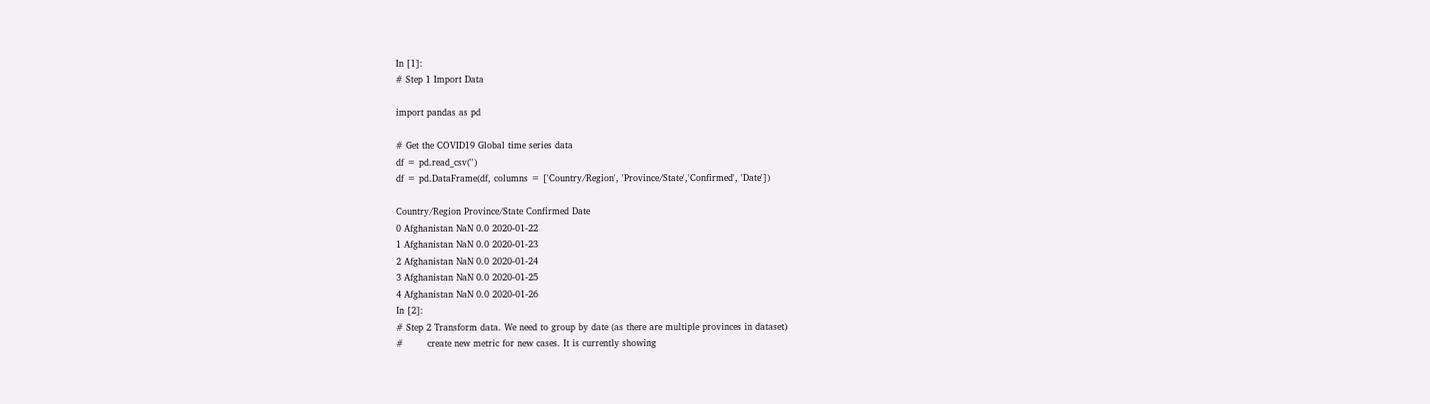In [1]:
# Step 1 Import Data

import pandas as pd

# Get the COVID19 Global time series data
df = pd.read_csv('')
df = pd.DataFrame(df, columns = ['Country/Region', 'Province/State','Confirmed', 'Date'])

Country/Region Province/State Confirmed Date
0 Afghanistan NaN 0.0 2020-01-22
1 Afghanistan NaN 0.0 2020-01-23
2 Afghanistan NaN 0.0 2020-01-24
3 Afghanistan NaN 0.0 2020-01-25
4 Afghanistan NaN 0.0 2020-01-26
In [2]:
# Step 2 Transform data. We need to group by date (as there are multiple provinces in dataset)
#        create new metric for new cases. It is currently showing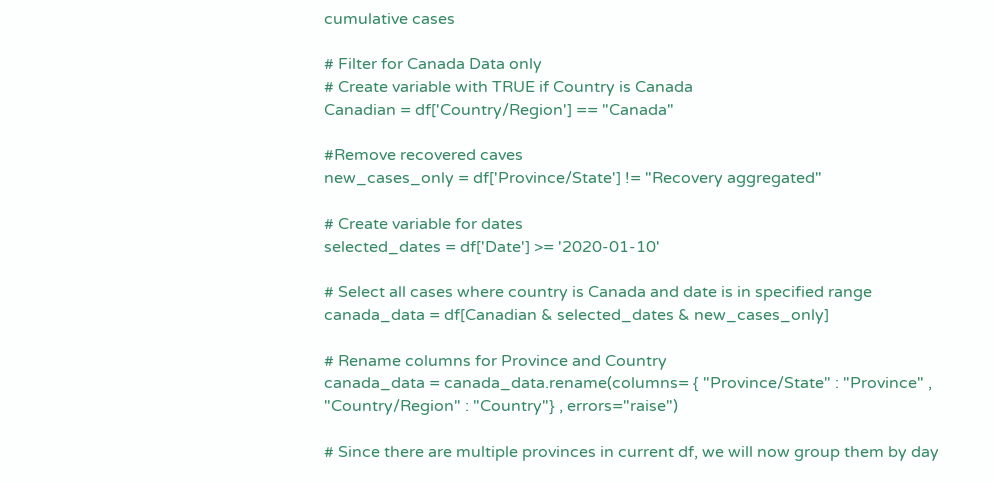cumulative cases

# Filter for Canada Data only
# Create variable with TRUE if Country is Canada
Canadian = df['Country/Region'] == "Canada"

#Remove recovered caves
new_cases_only = df['Province/State'] != "Recovery aggregated"

# Create variable for dates
selected_dates = df['Date'] >= '2020-01-10'

# Select all cases where country is Canada and date is in specified range
canada_data = df[Canadian & selected_dates & new_cases_only]

# Rename columns for Province and Country
canada_data = canada_data.rename(columns= { "Province/State" : "Province" , "Country/Region" : "Country"} , errors="raise")

# Since there are multiple provinces in current df, we will now group them by day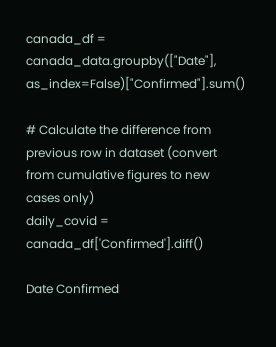canada_df =  canada_data.groupby(["Date"], as_index=False)["Confirmed"].sum()

# Calculate the difference from previous row in dataset (convert from cumulative figures to new cases only)
daily_covid = canada_df['Confirmed'].diff()

Date Confirmed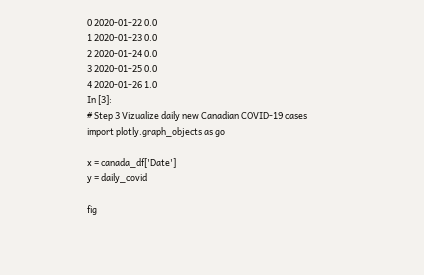0 2020-01-22 0.0
1 2020-01-23 0.0
2 2020-01-24 0.0
3 2020-01-25 0.0
4 2020-01-26 1.0
In [3]:
# Step 3 Vizualize daily new Canadian COVID-19 cases
import plotly.graph_objects as go

x = canada_df['Date']
y = daily_covid

fig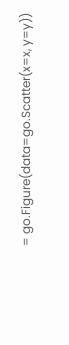= go.Figure(data=go.Scatter(x=x, y=y))